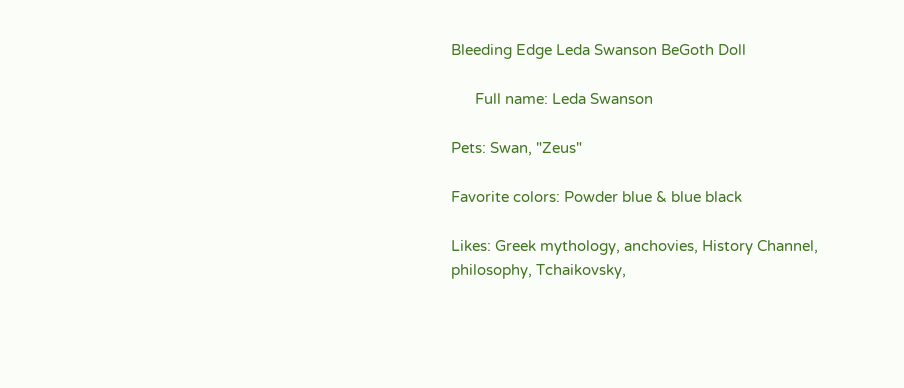Bleeding Edge Leda Swanson BeGoth Doll

      Full name: Leda Swanson

Pets: Swan, "Zeus"

Favorite colors: Powder blue & blue black

Likes: Greek mythology, anchovies, History Channel, philosophy, Tchaikovsky,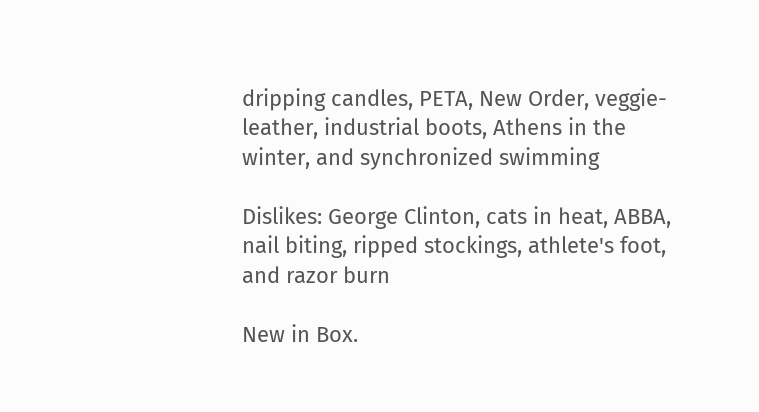dripping candles, PETA, New Order, veggie-leather, industrial boots, Athens in the winter, and synchronized swimming

Dislikes: George Clinton, cats in heat, ABBA, nail biting, ripped stockings, athlete's foot, and razor burn

New in Box.